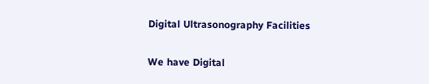Digital Ultrasonography Facilities

We have Digital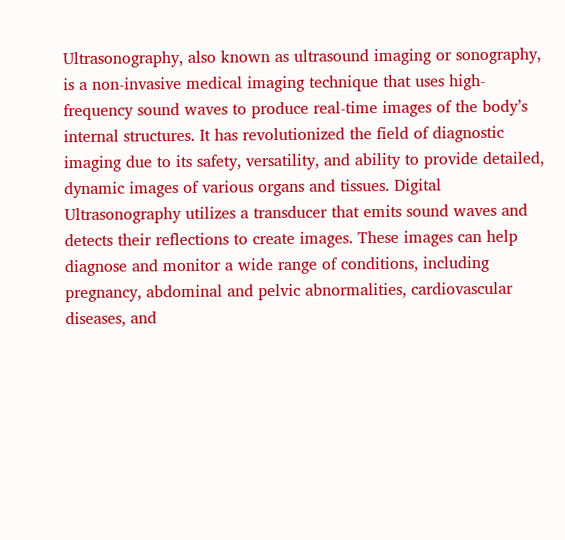Ultrasonography, also known as ultrasound imaging or sonography, is a non-invasive medical imaging technique that uses high-frequency sound waves to produce real-time images of the body’s internal structures. It has revolutionized the field of diagnostic imaging due to its safety, versatility, and ability to provide detailed, dynamic images of various organs and tissues. Digital Ultrasonography utilizes a transducer that emits sound waves and detects their reflections to create images. These images can help diagnose and monitor a wide range of conditions, including pregnancy, abdominal and pelvic abnormalities, cardiovascular diseases, and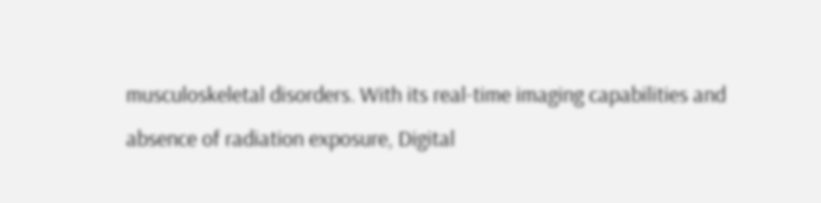musculoskeletal disorders. With its real-time imaging capabilities and absence of radiation exposure, Digital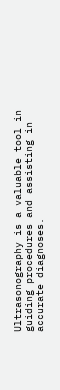Ultrasonography is a valuable tool in guiding procedures and assisting in accurate diagnoses.